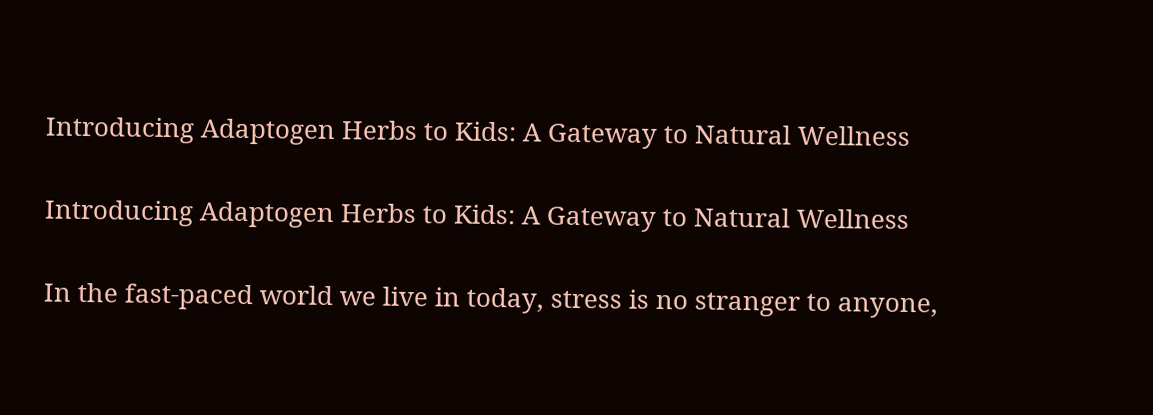Introducing Adaptogen Herbs to Kids: A Gateway to Natural Wellness

Introducing Adaptogen Herbs to Kids: A Gateway to Natural Wellness

In the fast-paced world we live in today, stress is no stranger to anyone,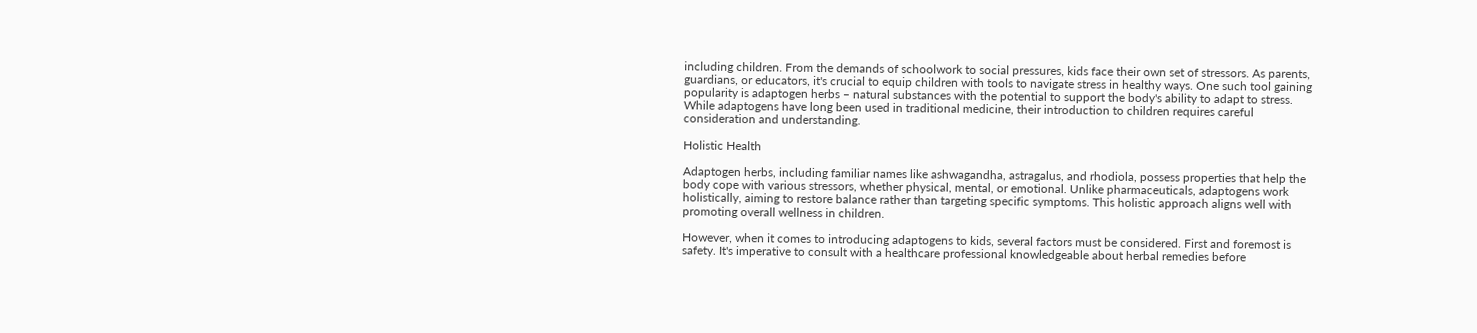including children. From the demands of schoolwork to social pressures, kids face their own set of stressors. As parents, guardians, or educators, it's crucial to equip children with tools to navigate stress in healthy ways. One such tool gaining popularity is adaptogen herbs – natural substances with the potential to support the body's ability to adapt to stress. While adaptogens have long been used in traditional medicine, their introduction to children requires careful consideration and understanding.

Holistic Health

Adaptogen herbs, including familiar names like ashwagandha, astragalus, and rhodiola, possess properties that help the body cope with various stressors, whether physical, mental, or emotional. Unlike pharmaceuticals, adaptogens work holistically, aiming to restore balance rather than targeting specific symptoms. This holistic approach aligns well with promoting overall wellness in children.

However, when it comes to introducing adaptogens to kids, several factors must be considered. First and foremost is safety. It's imperative to consult with a healthcare professional knowledgeable about herbal remedies before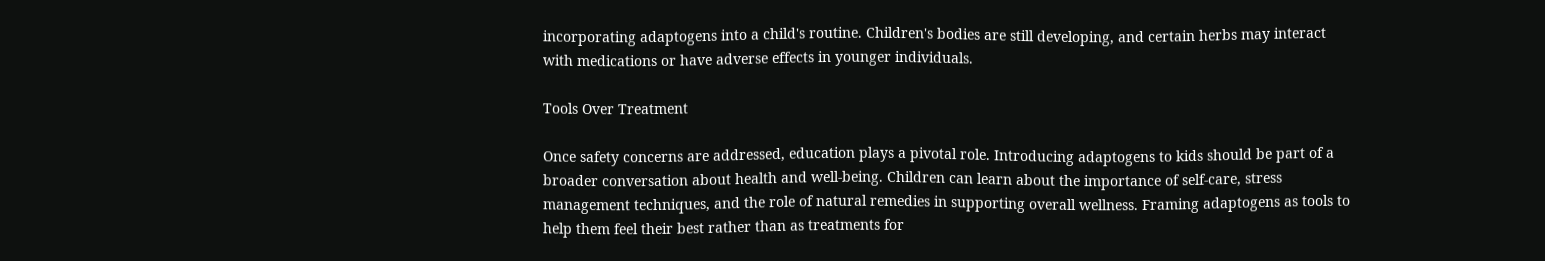incorporating adaptogens into a child's routine. Children's bodies are still developing, and certain herbs may interact with medications or have adverse effects in younger individuals.

Tools Over Treatment

Once safety concerns are addressed, education plays a pivotal role. Introducing adaptogens to kids should be part of a broader conversation about health and well-being. Children can learn about the importance of self-care, stress management techniques, and the role of natural remedies in supporting overall wellness. Framing adaptogens as tools to help them feel their best rather than as treatments for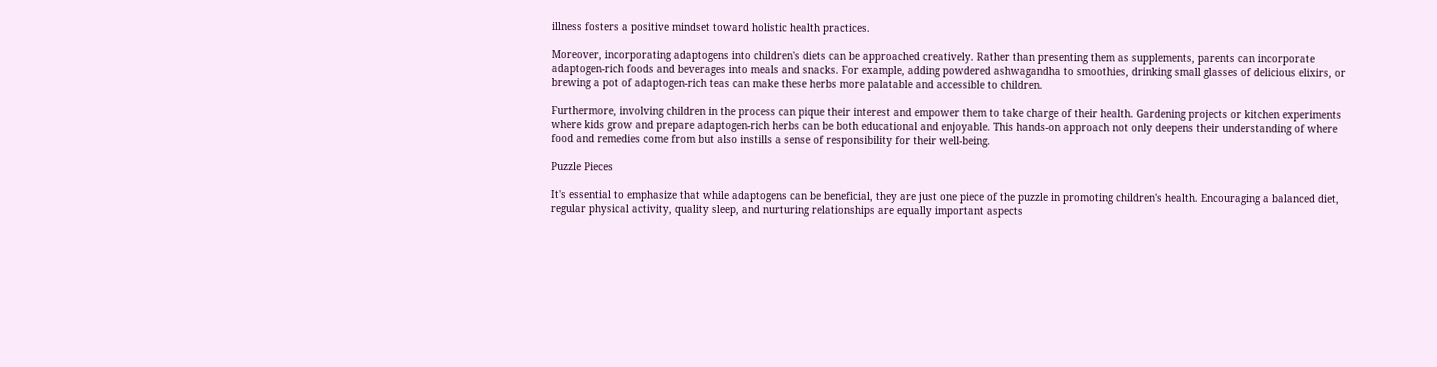illness fosters a positive mindset toward holistic health practices.

Moreover, incorporating adaptogens into children's diets can be approached creatively. Rather than presenting them as supplements, parents can incorporate adaptogen-rich foods and beverages into meals and snacks. For example, adding powdered ashwagandha to smoothies, drinking small glasses of delicious elixirs, or brewing a pot of adaptogen-rich teas can make these herbs more palatable and accessible to children.

Furthermore, involving children in the process can pique their interest and empower them to take charge of their health. Gardening projects or kitchen experiments where kids grow and prepare adaptogen-rich herbs can be both educational and enjoyable. This hands-on approach not only deepens their understanding of where food and remedies come from but also instills a sense of responsibility for their well-being.

Puzzle Pieces

It's essential to emphasize that while adaptogens can be beneficial, they are just one piece of the puzzle in promoting children's health. Encouraging a balanced diet, regular physical activity, quality sleep, and nurturing relationships are equally important aspects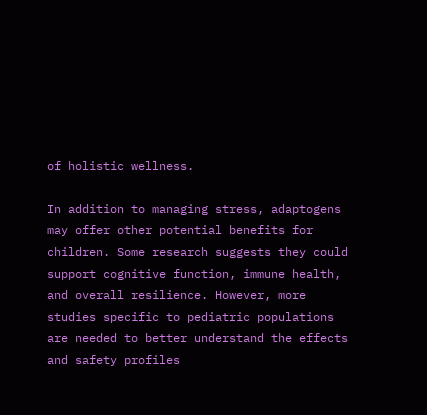of holistic wellness.

In addition to managing stress, adaptogens may offer other potential benefits for children. Some research suggests they could support cognitive function, immune health, and overall resilience. However, more studies specific to pediatric populations are needed to better understand the effects and safety profiles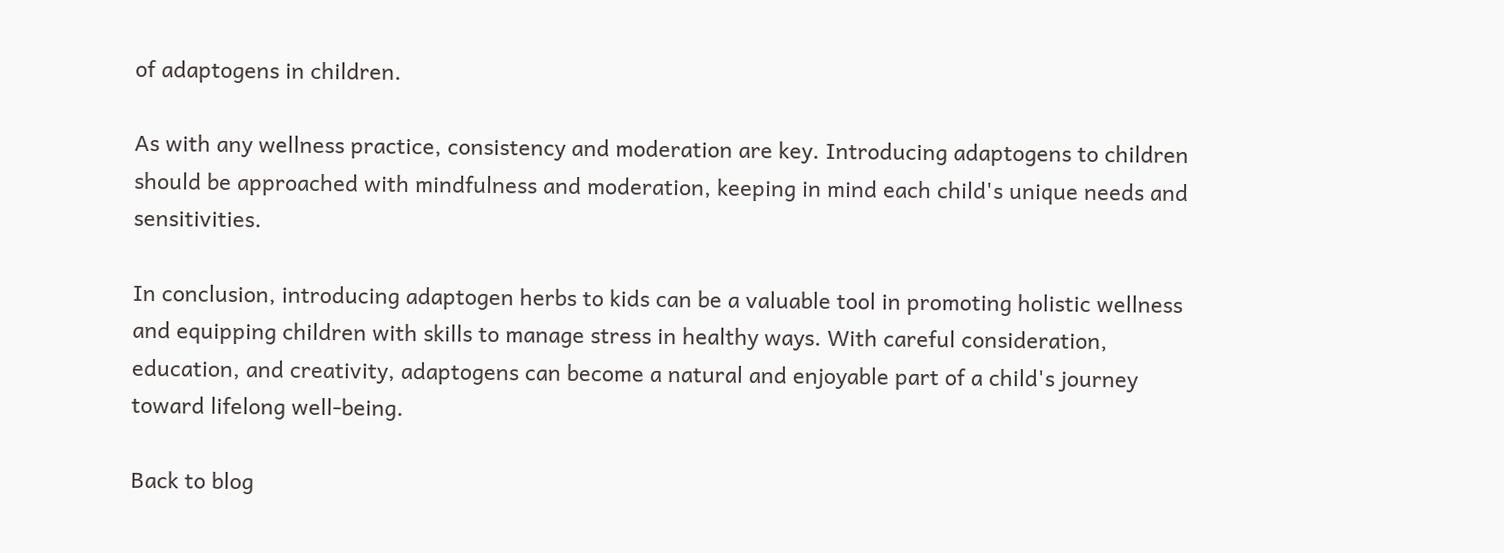of adaptogens in children.

As with any wellness practice, consistency and moderation are key. Introducing adaptogens to children should be approached with mindfulness and moderation, keeping in mind each child's unique needs and sensitivities.

In conclusion, introducing adaptogen herbs to kids can be a valuable tool in promoting holistic wellness and equipping children with skills to manage stress in healthy ways. With careful consideration, education, and creativity, adaptogens can become a natural and enjoyable part of a child's journey toward lifelong well-being.

Back to blog